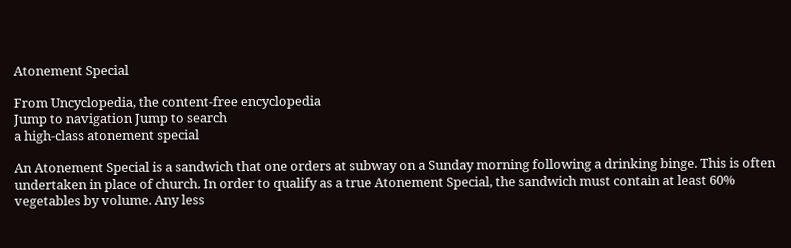Atonement Special

From Uncyclopedia, the content-free encyclopedia
Jump to navigation Jump to search
a high-class atonement special

An Atonement Special is a sandwich that one orders at subway on a Sunday morning following a drinking binge. This is often undertaken in place of church. In order to qualify as a true Atonement Special, the sandwich must contain at least 60% vegetables by volume. Any less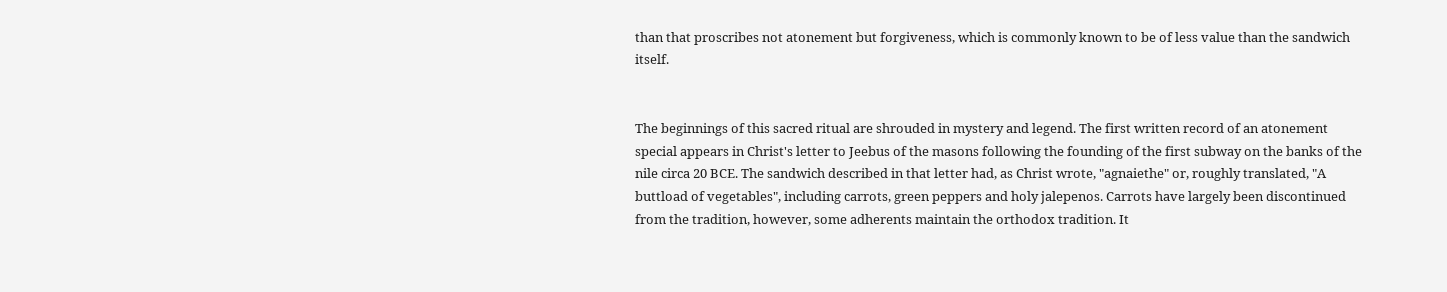than that proscribes not atonement but forgiveness, which is commonly known to be of less value than the sandwich itself.


The beginnings of this sacred ritual are shrouded in mystery and legend. The first written record of an atonement special appears in Christ's letter to Jeebus of the masons following the founding of the first subway on the banks of the nile circa 20 BCE. The sandwich described in that letter had, as Christ wrote, "agnaiethe" or, roughly translated, "A buttload of vegetables", including carrots, green peppers and holy jalepenos. Carrots have largely been discontinued from the tradition, however, some adherents maintain the orthodox tradition. It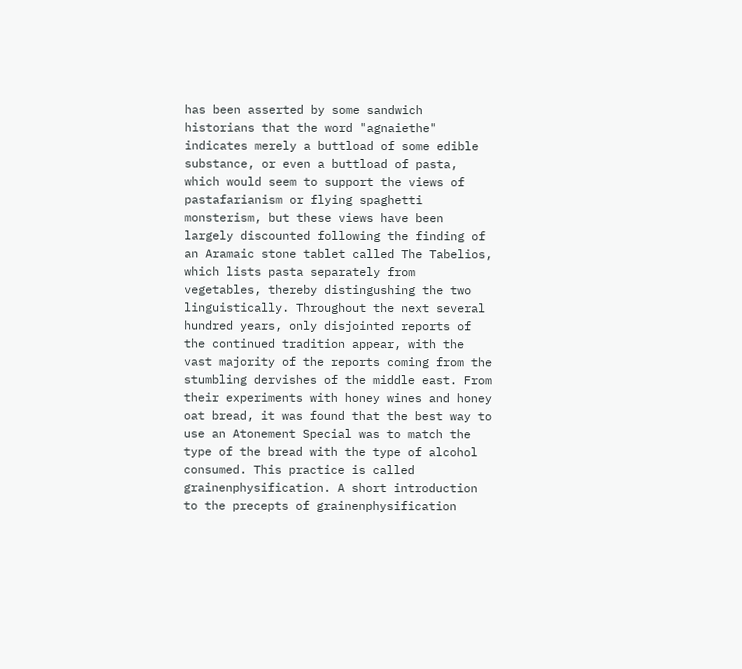has been asserted by some sandwich historians that the word "agnaiethe" indicates merely a buttload of some edible substance, or even a buttload of pasta, which would seem to support the views of pastafarianism or flying spaghetti monsterism, but these views have been largely discounted following the finding of an Aramaic stone tablet called The Tabelios, which lists pasta separately from vegetables, thereby distingushing the two linguistically. Throughout the next several hundred years, only disjointed reports of the continued tradition appear, with the vast majority of the reports coming from the stumbling dervishes of the middle east. From their experiments with honey wines and honey oat bread, it was found that the best way to use an Atonement Special was to match the type of the bread with the type of alcohol consumed. This practice is called grainenphysification. A short introduction to the precepts of grainenphysification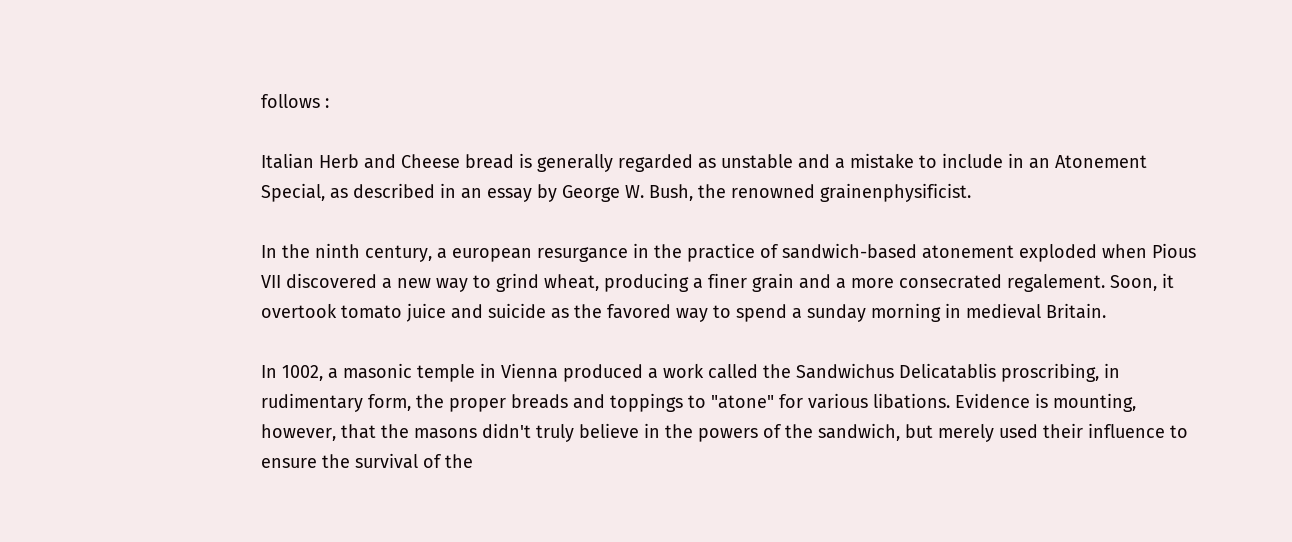follows :

Italian Herb and Cheese bread is generally regarded as unstable and a mistake to include in an Atonement Special, as described in an essay by George W. Bush, the renowned grainenphysificist.

In the ninth century, a european resurgance in the practice of sandwich-based atonement exploded when Pious VII discovered a new way to grind wheat, producing a finer grain and a more consecrated regalement. Soon, it overtook tomato juice and suicide as the favored way to spend a sunday morning in medieval Britain.

In 1002, a masonic temple in Vienna produced a work called the Sandwichus Delicatablis proscribing, in rudimentary form, the proper breads and toppings to "atone" for various libations. Evidence is mounting, however, that the masons didn't truly believe in the powers of the sandwich, but merely used their influence to ensure the survival of the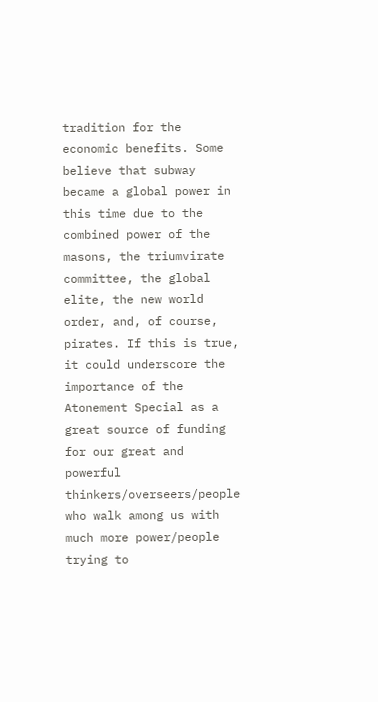tradition for the economic benefits. Some believe that subway became a global power in this time due to the combined power of the masons, the triumvirate committee, the global elite, the new world order, and, of course, pirates. If this is true, it could underscore the importance of the Atonement Special as a great source of funding for our great and powerful thinkers/overseers/people who walk among us with much more power/people trying to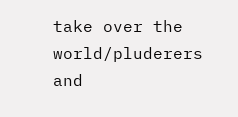take over the world/pluderers and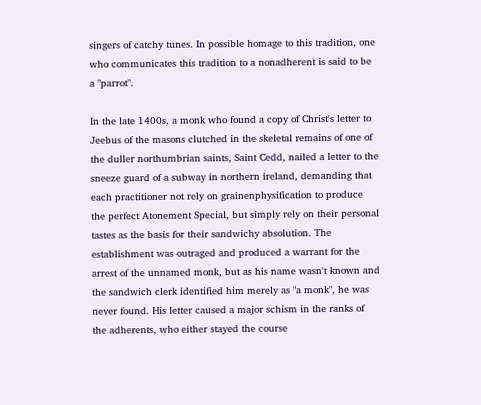singers of catchy tunes. In possible homage to this tradition, one who communicates this tradition to a nonadherent is said to be a "parrot".

In the late 1400s, a monk who found a copy of Christ's letter to Jeebus of the masons clutched in the skeletal remains of one of the duller northumbrian saints, Saint Cedd, nailed a letter to the sneeze guard of a subway in northern ireland, demanding that each practitioner not rely on grainenphysification to produce the perfect Atonement Special, but simply rely on their personal tastes as the basis for their sandwichy absolution. The establishment was outraged and produced a warrant for the arrest of the unnamed monk, but as his name wasn't known and the sandwich clerk identified him merely as "a monk", he was never found. His letter caused a major schism in the ranks of the adherents, who either stayed the course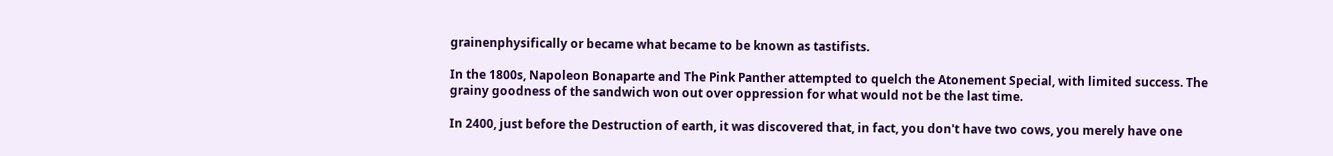grainenphysifically or became what became to be known as tastifists.

In the 1800s, Napoleon Bonaparte and The Pink Panther attempted to quelch the Atonement Special, with limited success. The grainy goodness of the sandwich won out over oppression for what would not be the last time.

In 2400, just before the Destruction of earth, it was discovered that, in fact, you don't have two cows, you merely have one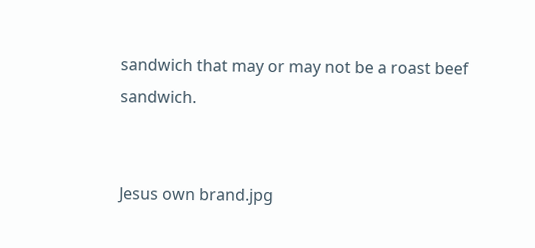sandwich that may or may not be a roast beef sandwich.


Jesus own brand.jpg